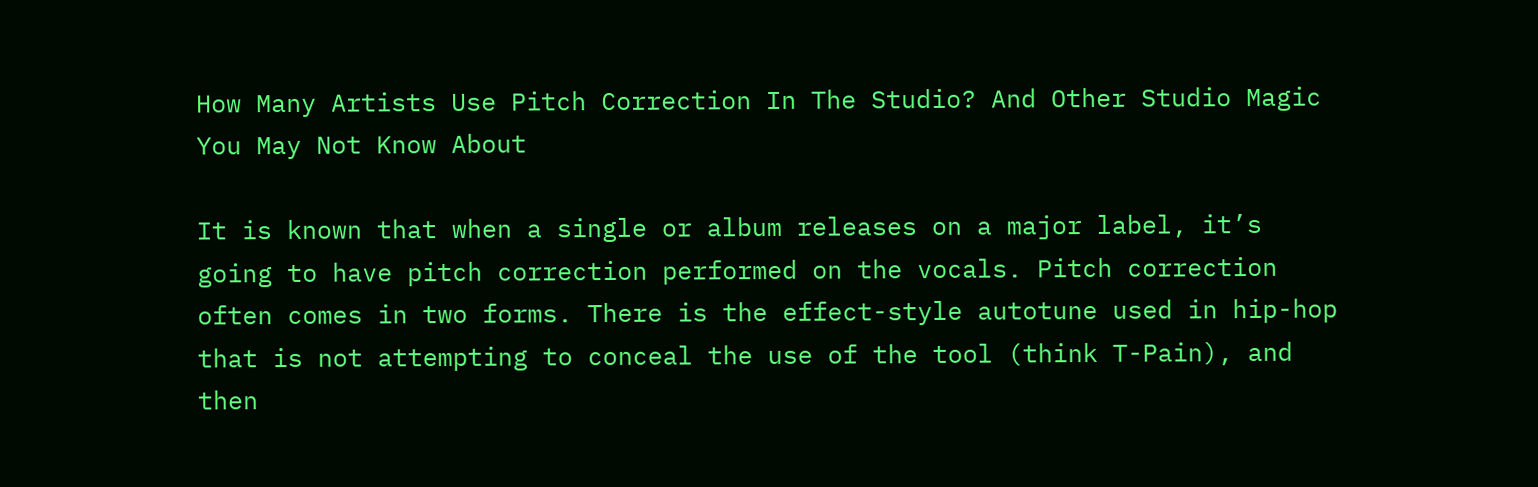How Many Artists Use Pitch Correction In The Studio? And Other Studio Magic You May Not Know About

It is known that when a single or album releases on a major label, it’s going to have pitch correction performed on the vocals. Pitch correction often comes in two forms. There is the effect-style autotune used in hip-hop that is not attempting to conceal the use of the tool (think T-Pain), and then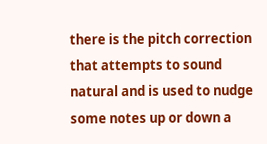there is the pitch correction that attempts to sound natural and is used to nudge some notes up or down a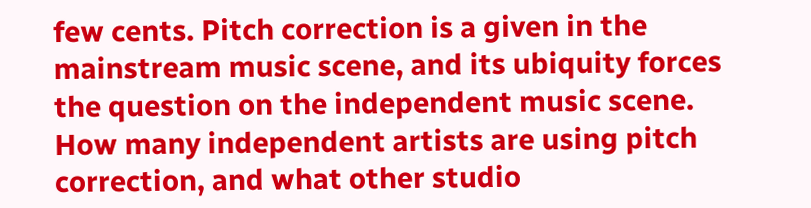few cents. Pitch correction is a given in the mainstream music scene, and its ubiquity forces the question on the independent music scene. How many independent artists are using pitch correction, and what other studio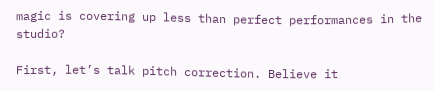magic is covering up less than perfect performances in the studio?

First, let’s talk pitch correction. Believe it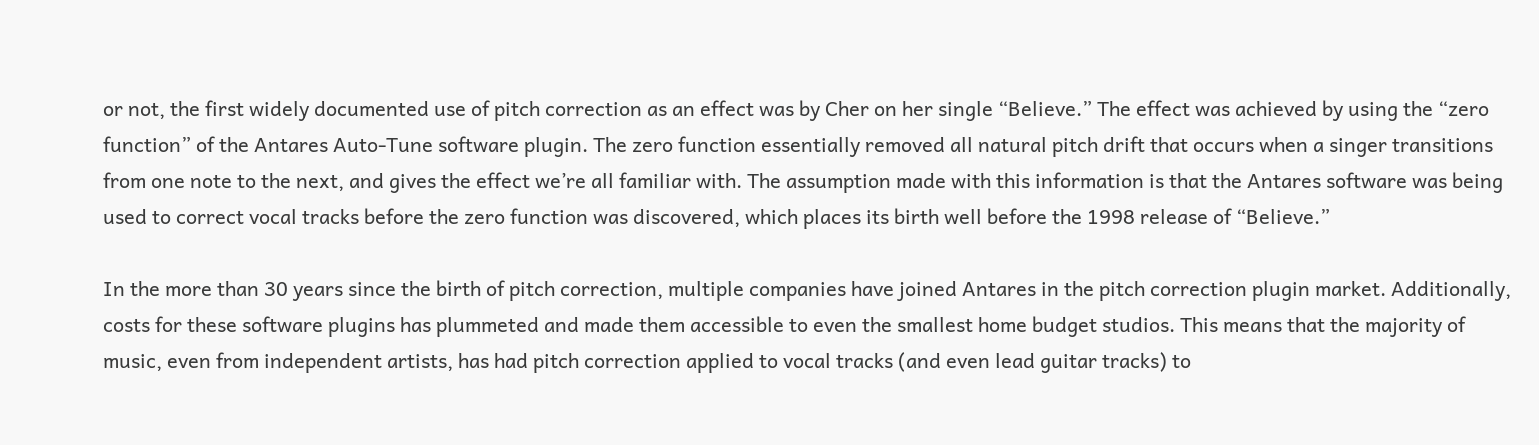or not, the first widely documented use of pitch correction as an effect was by Cher on her single “Believe.” The effect was achieved by using the “zero function” of the Antares Auto-Tune software plugin. The zero function essentially removed all natural pitch drift that occurs when a singer transitions from one note to the next, and gives the effect we’re all familiar with. The assumption made with this information is that the Antares software was being used to correct vocal tracks before the zero function was discovered, which places its birth well before the 1998 release of “Believe.”

In the more than 30 years since the birth of pitch correction, multiple companies have joined Antares in the pitch correction plugin market. Additionally, costs for these software plugins has plummeted and made them accessible to even the smallest home budget studios. This means that the majority of music, even from independent artists, has had pitch correction applied to vocal tracks (and even lead guitar tracks) to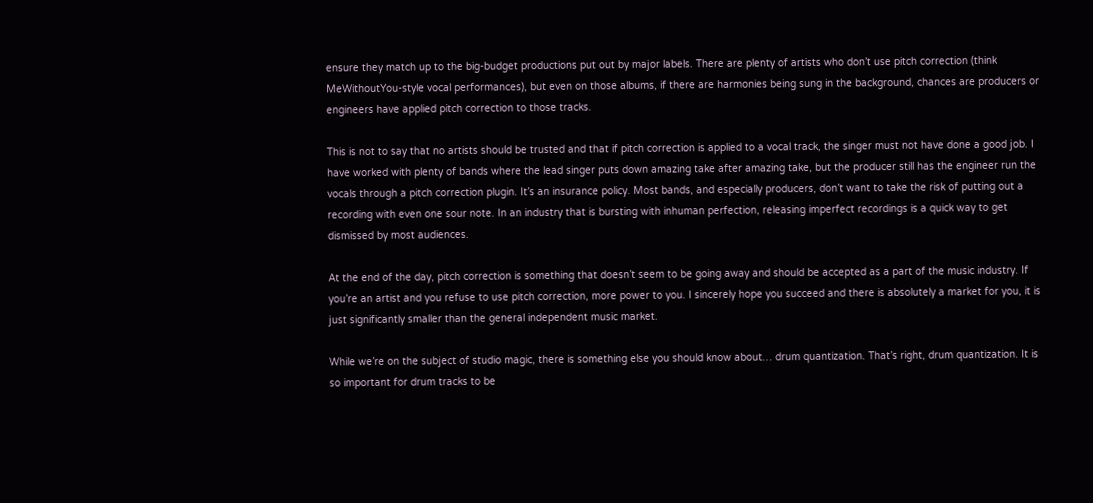ensure they match up to the big-budget productions put out by major labels. There are plenty of artists who don’t use pitch correction (think MeWithoutYou-style vocal performances), but even on those albums, if there are harmonies being sung in the background, chances are producers or engineers have applied pitch correction to those tracks.

This is not to say that no artists should be trusted and that if pitch correction is applied to a vocal track, the singer must not have done a good job. I have worked with plenty of bands where the lead singer puts down amazing take after amazing take, but the producer still has the engineer run the vocals through a pitch correction plugin. It’s an insurance policy. Most bands, and especially producers, don’t want to take the risk of putting out a recording with even one sour note. In an industry that is bursting with inhuman perfection, releasing imperfect recordings is a quick way to get dismissed by most audiences.

At the end of the day, pitch correction is something that doesn’t seem to be going away and should be accepted as a part of the music industry. If you’re an artist and you refuse to use pitch correction, more power to you. I sincerely hope you succeed and there is absolutely a market for you, it is just significantly smaller than the general independent music market.

While we’re on the subject of studio magic, there is something else you should know about… drum quantization. That’s right, drum quantization. It is so important for drum tracks to be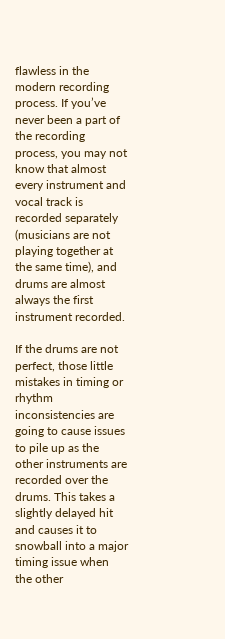flawless in the modern recording process. If you’ve never been a part of the recording process, you may not know that almost every instrument and vocal track is recorded separately (musicians are not playing together at the same time), and drums are almost always the first instrument recorded.

If the drums are not perfect, those little mistakes in timing or rhythm inconsistencies are going to cause issues to pile up as the other instruments are recorded over the drums. This takes a slightly delayed hit and causes it to snowball into a major timing issue when the other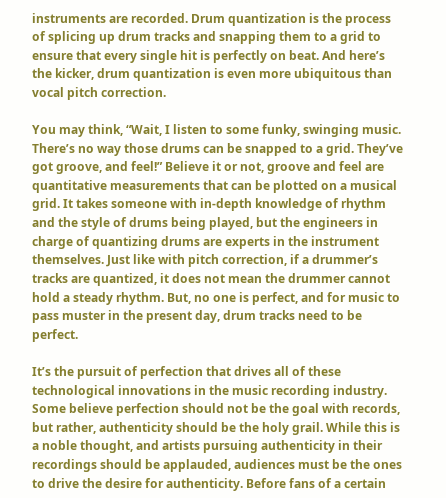instruments are recorded. Drum quantization is the process of splicing up drum tracks and snapping them to a grid to ensure that every single hit is perfectly on beat. And here’s the kicker, drum quantization is even more ubiquitous than vocal pitch correction.

You may think, “Wait, I listen to some funky, swinging music. There’s no way those drums can be snapped to a grid. They’ve got groove, and feel!” Believe it or not, groove and feel are quantitative measurements that can be plotted on a musical grid. It takes someone with in-depth knowledge of rhythm and the style of drums being played, but the engineers in charge of quantizing drums are experts in the instrument themselves. Just like with pitch correction, if a drummer’s tracks are quantized, it does not mean the drummer cannot hold a steady rhythm. But, no one is perfect, and for music to pass muster in the present day, drum tracks need to be perfect.

It’s the pursuit of perfection that drives all of these technological innovations in the music recording industry.  Some believe perfection should not be the goal with records, but rather, authenticity should be the holy grail. While this is a noble thought, and artists pursuing authenticity in their recordings should be applauded, audiences must be the ones to drive the desire for authenticity. Before fans of a certain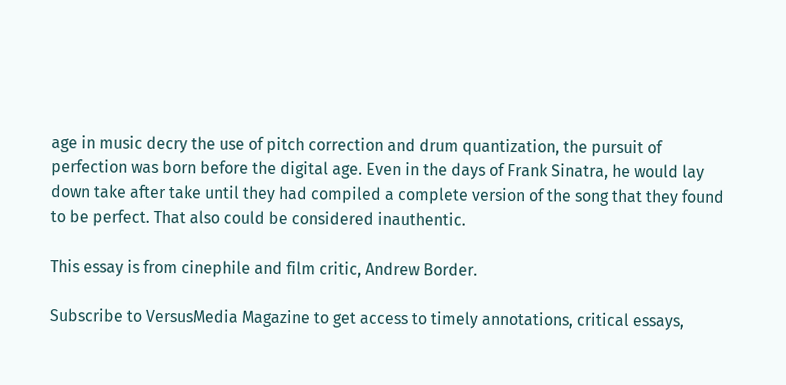age in music decry the use of pitch correction and drum quantization, the pursuit of perfection was born before the digital age. Even in the days of Frank Sinatra, he would lay down take after take until they had compiled a complete version of the song that they found to be perfect. That also could be considered inauthentic.

This essay is from cinephile and film critic, Andrew Border.

Subscribe to VersusMedia Magazine to get access to timely annotations, critical essays,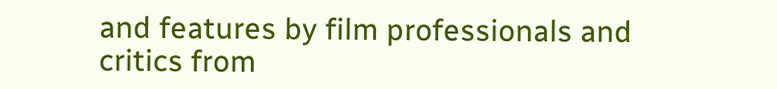and features by film professionals and critics from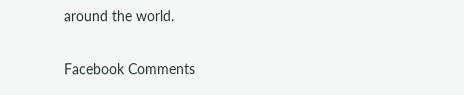around the world.

Facebook Comments